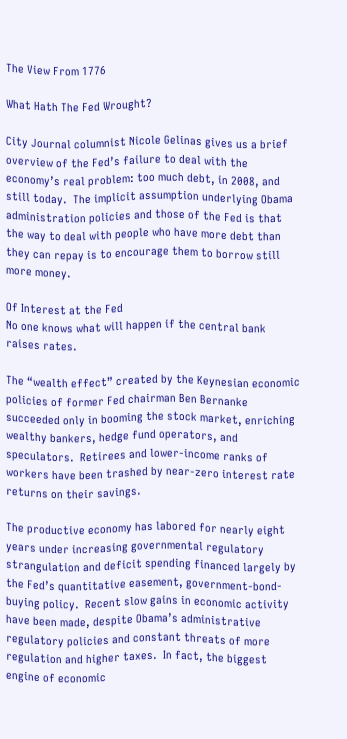The View From 1776

What Hath The Fed Wrought?

City Journal columnist Nicole Gelinas gives us a brief overview of the Fed’s failure to deal with the economy’s real problem: too much debt, in 2008, and still today.  The implicit assumption underlying Obama administration policies and those of the Fed is that the way to deal with people who have more debt than they can repay is to encourage them to borrow still more money.

Of Interest at the Fed
No one knows what will happen if the central bank raises rates.

The “wealth effect” created by the Keynesian economic policies of former Fed chairman Ben Bernanke succeeded only in booming the stock market, enriching wealthy bankers, hedge fund operators, and speculators.  Retirees and lower-income ranks of workers have been trashed by near-zero interest rate returns on their savings.

The productive economy has labored for nearly eight years under increasing governmental regulatory strangulation and deficit spending financed largely by the Fed’s quantitative easement, government-bond-buying policy.  Recent slow gains in economic activity have been made, despite Obama’s administrative regulatory policies and constant threats of more regulation and higher taxes.  In fact, the biggest engine of economic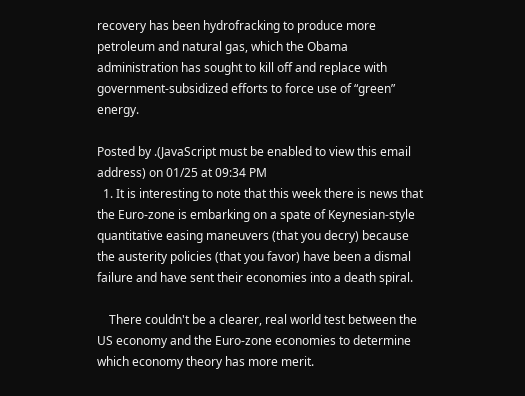recovery has been hydrofracking to produce more petroleum and natural gas, which the Obama administration has sought to kill off and replace with government-subsidized efforts to force use of “green” energy.

Posted by .(JavaScript must be enabled to view this email address) on 01/25 at 09:34 PM
  1. It is interesting to note that this week there is news that the Euro-zone is embarking on a spate of Keynesian-style quantitative easing maneuvers (that you decry) because the austerity policies (that you favor) have been a dismal failure and have sent their economies into a death spiral.

    There couldn't be a clearer, real world test between the US economy and the Euro-zone economies to determine which economy theory has more merit.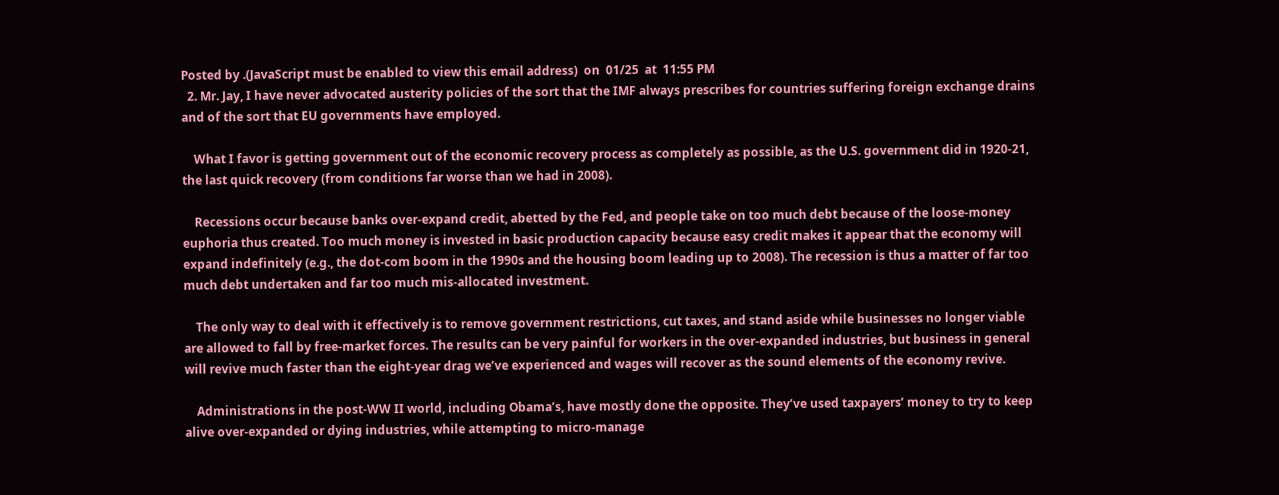Posted by .(JavaScript must be enabled to view this email address)  on  01/25  at  11:55 PM
  2. Mr. Jay, I have never advocated austerity policies of the sort that the IMF always prescribes for countries suffering foreign exchange drains and of the sort that EU governments have employed.

    What I favor is getting government out of the economic recovery process as completely as possible, as the U.S. government did in 1920-21, the last quick recovery (from conditions far worse than we had in 2008).

    Recessions occur because banks over-expand credit, abetted by the Fed, and people take on too much debt because of the loose-money euphoria thus created. Too much money is invested in basic production capacity because easy credit makes it appear that the economy will expand indefinitely (e.g., the dot-com boom in the 1990s and the housing boom leading up to 2008). The recession is thus a matter of far too much debt undertaken and far too much mis-allocated investment.

    The only way to deal with it effectively is to remove government restrictions, cut taxes, and stand aside while businesses no longer viable are allowed to fall by free-market forces. The results can be very painful for workers in the over-expanded industries, but business in general will revive much faster than the eight-year drag we’ve experienced and wages will recover as the sound elements of the economy revive.

    Administrations in the post-WW II world, including Obama’s, have mostly done the opposite. They’ve used taxpayers’ money to try to keep alive over-expanded or dying industries, while attempting to micro-manage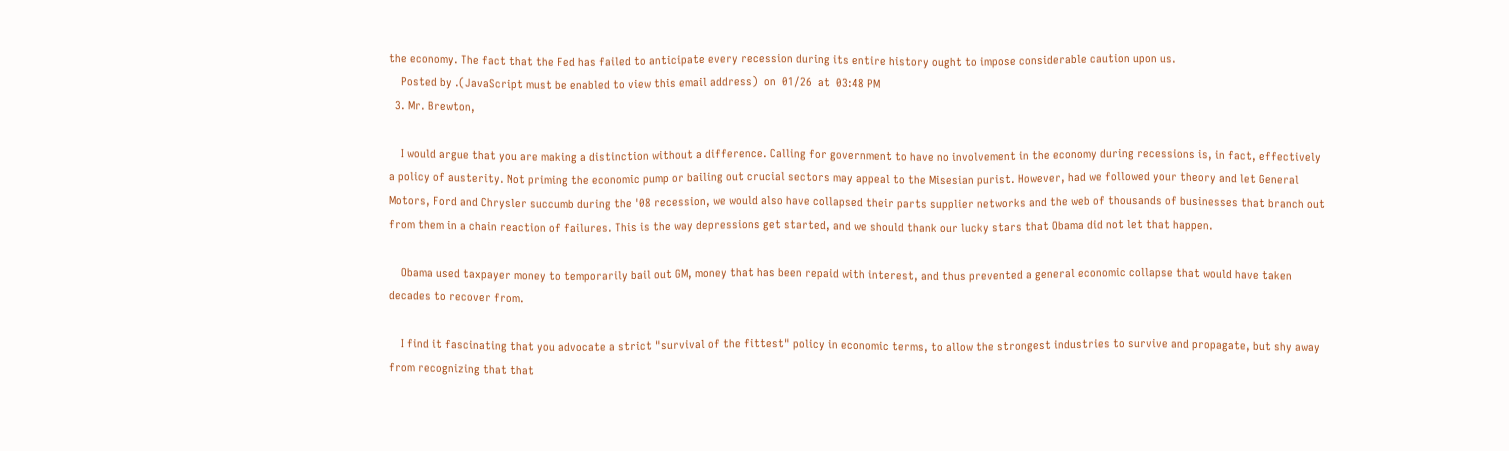the economy. The fact that the Fed has failed to anticipate every recession during its entire history ought to impose considerable caution upon us.
    Posted by .(JavaScript must be enabled to view this email address)  on  01/26  at  03:48 PM
  3. Mr. Brewton,

    I would argue that you are making a distinction without a difference. Calling for government to have no involvement in the economy during recessions is, in fact, effectively a policy of austerity. Not priming the economic pump or bailing out crucial sectors may appeal to the Misesian purist. However, had we followed your theory and let General Motors, Ford and Chrysler succumb during the '08 recession, we would also have collapsed their parts supplier networks and the web of thousands of businesses that branch out from them in a chain reaction of failures. This is the way depressions get started, and we should thank our lucky stars that Obama did not let that happen.

    Obama used taxpayer money to temporarily bail out GM, money that has been repaid with interest, and thus prevented a general economic collapse that would have taken decades to recover from.

    I find it fascinating that you advocate a strict "survival of the fittest" policy in economic terms, to allow the strongest industries to survive and propagate, but shy away from recognizing that that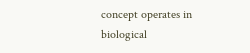concept operates in biological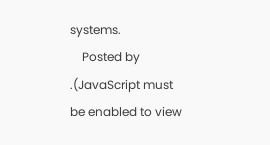systems.
    Posted by .(JavaScript must be enabled to view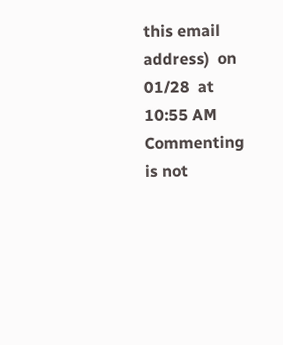this email address)  on  01/28  at  10:55 AM
Commenting is not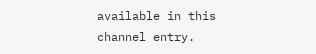available in this channel entry.